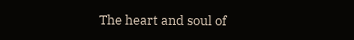The heart and soul of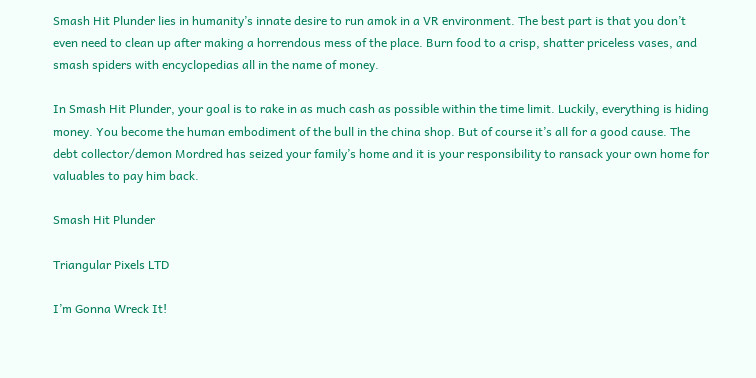Smash Hit Plunder lies in humanity’s innate desire to run amok in a VR environment. The best part is that you don’t even need to clean up after making a horrendous mess of the place. Burn food to a crisp, shatter priceless vases, and smash spiders with encyclopedias all in the name of money.

In Smash Hit Plunder, your goal is to rake in as much cash as possible within the time limit. Luckily, everything is hiding money. You become the human embodiment of the bull in the china shop. But of course it’s all for a good cause. The debt collector/demon Mordred has seized your family’s home and it is your responsibility to ransack your own home for valuables to pay him back.

Smash Hit Plunder

Triangular Pixels LTD

I’m Gonna Wreck It!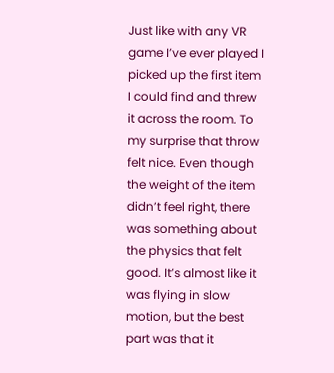Just like with any VR game I’ve ever played I picked up the first item I could find and threw it across the room. To my surprise that throw felt nice. Even though the weight of the item didn’t feel right, there was something about the physics that felt good. It’s almost like it was flying in slow motion, but the best part was that it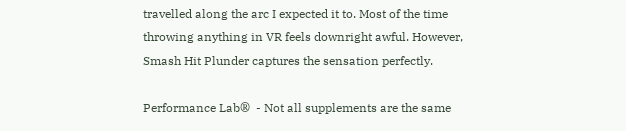travelled along the arc I expected it to. Most of the time throwing anything in VR feels downright awful. However, Smash Hit Plunder captures the sensation perfectly.

Performance Lab®  - Not all supplements are the same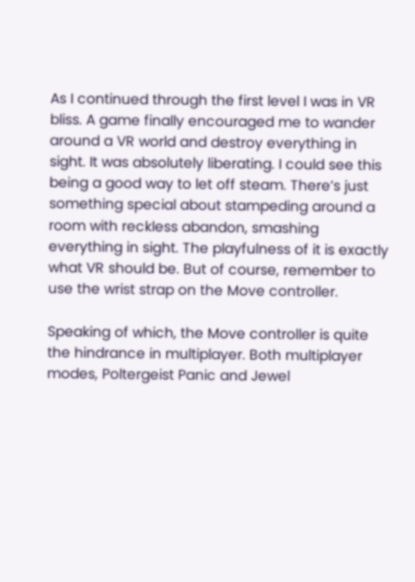As I continued through the first level I was in VR bliss. A game finally encouraged me to wander around a VR world and destroy everything in sight. It was absolutely liberating. I could see this being a good way to let off steam. There’s just something special about stampeding around a room with reckless abandon, smashing everything in sight. The playfulness of it is exactly what VR should be. But of course, remember to use the wrist strap on the Move controller.

Speaking of which, the Move controller is quite the hindrance in multiplayer. Both multiplayer modes, Poltergeist Panic and Jewel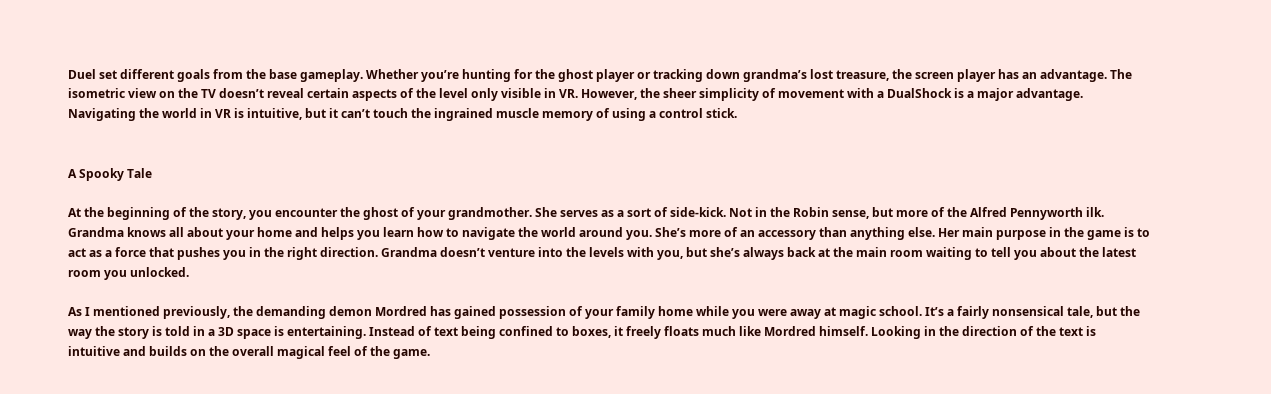Duel set different goals from the base gameplay. Whether you’re hunting for the ghost player or tracking down grandma’s lost treasure, the screen player has an advantage. The isometric view on the TV doesn’t reveal certain aspects of the level only visible in VR. However, the sheer simplicity of movement with a DualShock is a major advantage. Navigating the world in VR is intuitive, but it can’t touch the ingrained muscle memory of using a control stick.


A Spooky Tale

At the beginning of the story, you encounter the ghost of your grandmother. She serves as a sort of side-kick. Not in the Robin sense, but more of the Alfred Pennyworth ilk. Grandma knows all about your home and helps you learn how to navigate the world around you. She’s more of an accessory than anything else. Her main purpose in the game is to act as a force that pushes you in the right direction. Grandma doesn’t venture into the levels with you, but she’s always back at the main room waiting to tell you about the latest room you unlocked.

As I mentioned previously, the demanding demon Mordred has gained possession of your family home while you were away at magic school. It’s a fairly nonsensical tale, but the way the story is told in a 3D space is entertaining. Instead of text being confined to boxes, it freely floats much like Mordred himself. Looking in the direction of the text is intuitive and builds on the overall magical feel of the game.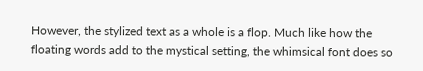However, the stylized text as a whole is a flop. Much like how the floating words add to the mystical setting, the whimsical font does so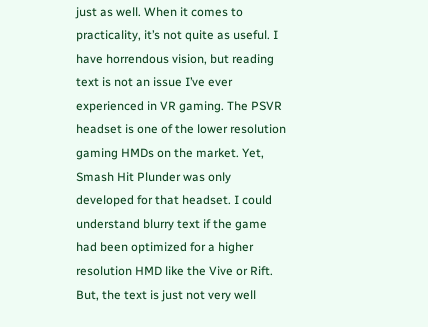just as well. When it comes to practicality, it’s not quite as useful. I have horrendous vision, but reading text is not an issue I’ve ever experienced in VR gaming. The PSVR headset is one of the lower resolution gaming HMDs on the market. Yet, Smash Hit Plunder was only developed for that headset. I could understand blurry text if the game had been optimized for a higher resolution HMD like the Vive or Rift. But, the text is just not very well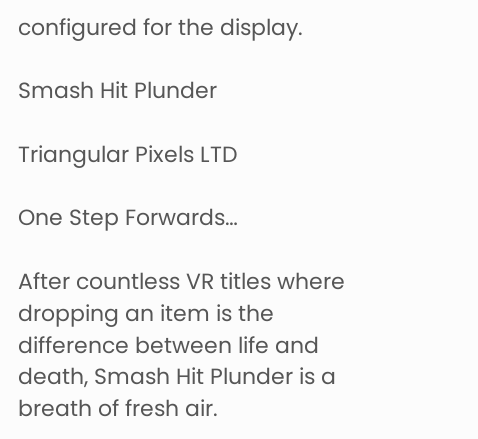configured for the display.

Smash Hit Plunder

Triangular Pixels LTD

One Step Forwards…

After countless VR titles where dropping an item is the difference between life and death, Smash Hit Plunder is a breath of fresh air.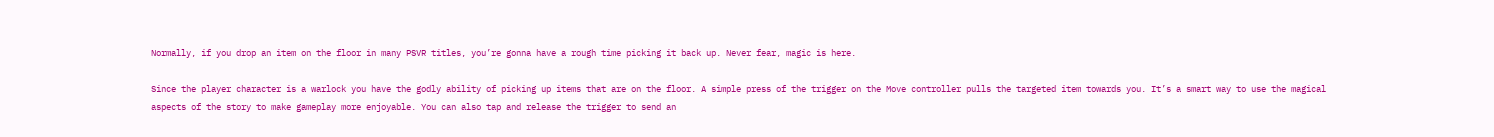Normally, if you drop an item on the floor in many PSVR titles, you’re gonna have a rough time picking it back up. Never fear, magic is here.

Since the player character is a warlock you have the godly ability of picking up items that are on the floor. A simple press of the trigger on the Move controller pulls the targeted item towards you. It’s a smart way to use the magical aspects of the story to make gameplay more enjoyable. You can also tap and release the trigger to send an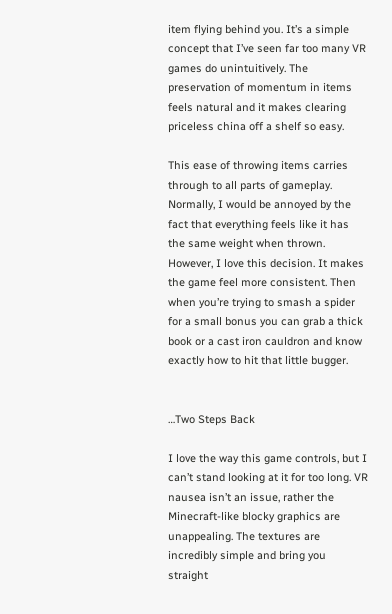item flying behind you. It’s a simple concept that I’ve seen far too many VR games do unintuitively. The preservation of momentum in items feels natural and it makes clearing priceless china off a shelf so easy.

This ease of throwing items carries through to all parts of gameplay. Normally, I would be annoyed by the fact that everything feels like it has the same weight when thrown. However, I love this decision. It makes the game feel more consistent. Then when you’re trying to smash a spider for a small bonus you can grab a thick book or a cast iron cauldron and know exactly how to hit that little bugger.


…Two Steps Back

I love the way this game controls, but I can’t stand looking at it for too long. VR nausea isn’t an issue, rather the Minecraft-like blocky graphics are unappealing. The textures are incredibly simple and bring you straight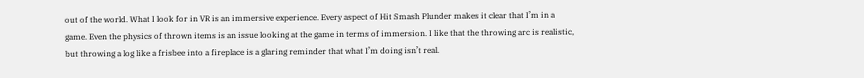out of the world. What I look for in VR is an immersive experience. Every aspect of Hit Smash Plunder makes it clear that I’m in a game. Even the physics of thrown items is an issue looking at the game in terms of immersion. I like that the throwing arc is realistic, but throwing a log like a frisbee into a fireplace is a glaring reminder that what I’m doing isn’t real.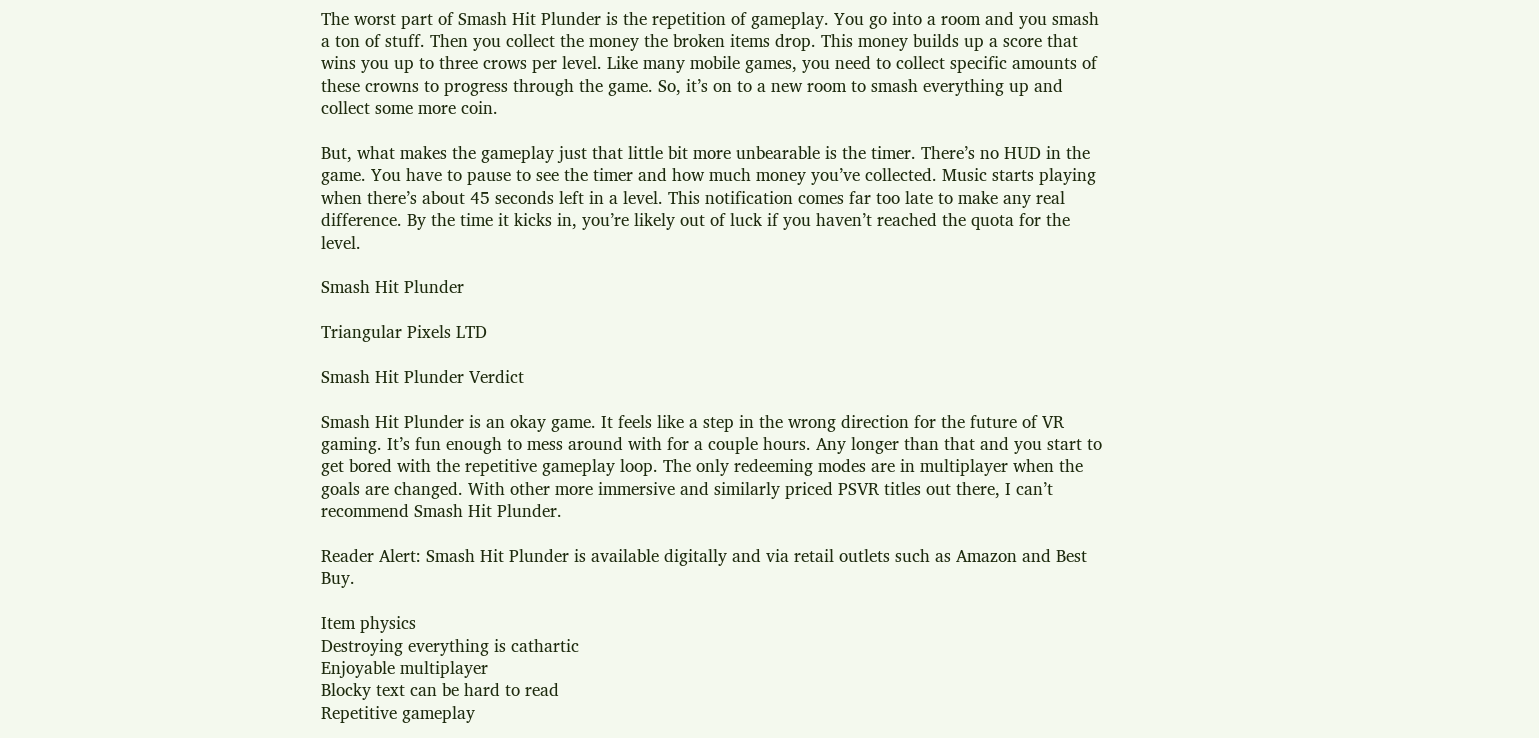The worst part of Smash Hit Plunder is the repetition of gameplay. You go into a room and you smash a ton of stuff. Then you collect the money the broken items drop. This money builds up a score that wins you up to three crows per level. Like many mobile games, you need to collect specific amounts of these crowns to progress through the game. So, it’s on to a new room to smash everything up and collect some more coin.

But, what makes the gameplay just that little bit more unbearable is the timer. There’s no HUD in the game. You have to pause to see the timer and how much money you’ve collected. Music starts playing when there’s about 45 seconds left in a level. This notification comes far too late to make any real difference. By the time it kicks in, you’re likely out of luck if you haven’t reached the quota for the level.

Smash Hit Plunder

Triangular Pixels LTD

Smash Hit Plunder Verdict

Smash Hit Plunder is an okay game. It feels like a step in the wrong direction for the future of VR gaming. It’s fun enough to mess around with for a couple hours. Any longer than that and you start to get bored with the repetitive gameplay loop. The only redeeming modes are in multiplayer when the goals are changed. With other more immersive and similarly priced PSVR titles out there, I can’t recommend Smash Hit Plunder.

Reader Alert: Smash Hit Plunder is available digitally and via retail outlets such as Amazon and Best Buy.

Item physics
Destroying everything is cathartic
Enjoyable multiplayer
Blocky text can be hard to read
Repetitive gameplay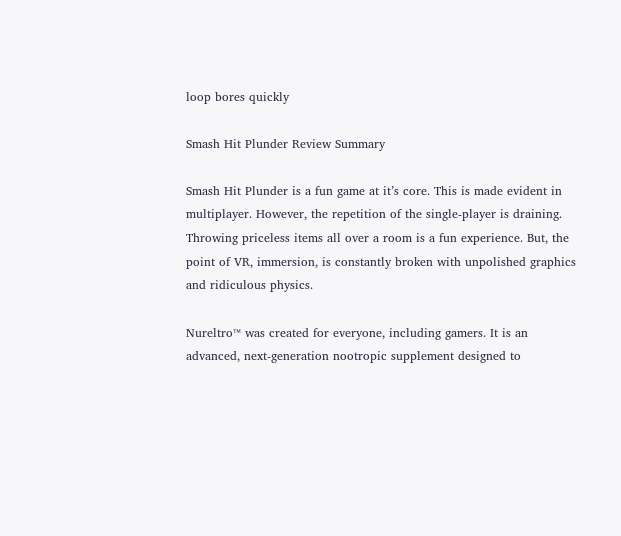loop bores quickly

Smash Hit Plunder Review Summary

Smash Hit Plunder is a fun game at it’s core. This is made evident in multiplayer. However, the repetition of the single-player is draining. Throwing priceless items all over a room is a fun experience. But, the point of VR, immersion, is constantly broken with unpolished graphics and ridiculous physics.

Nureltro™ was created for everyone, including gamers. It is an advanced, next-generation nootropic supplement designed to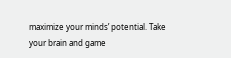maximize your minds’ potential. Take your brain and game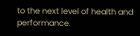to the next level of health and performance.